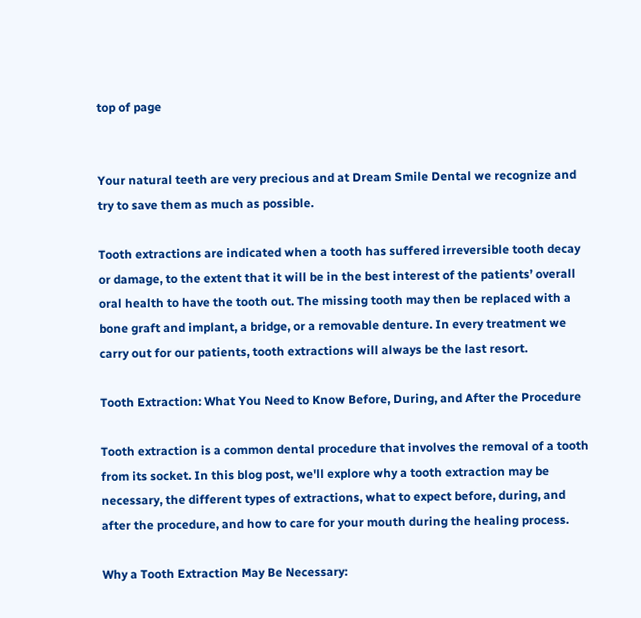top of page


Your natural teeth are very precious and at Dream Smile Dental we recognize and try to save them as much as possible.

Tooth extractions are indicated when a tooth has suffered irreversible tooth decay or damage, to the extent that it will be in the best interest of the patients’ overall oral health to have the tooth out. The missing tooth may then be replaced with a bone graft and implant, a bridge, or a removable denture. In every treatment we carry out for our patients, tooth extractions will always be the last resort.

Tooth Extraction: What You Need to Know Before, During, and After the Procedure

Tooth extraction is a common dental procedure that involves the removal of a tooth from its socket. In this blog post, we'll explore why a tooth extraction may be necessary, the different types of extractions, what to expect before, during, and after the procedure, and how to care for your mouth during the healing process.

Why a Tooth Extraction May Be Necessary: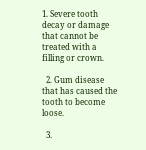1. Severe tooth decay or damage that cannot be treated with a filling or crown.

  2. Gum disease that has caused the tooth to become loose.

  3.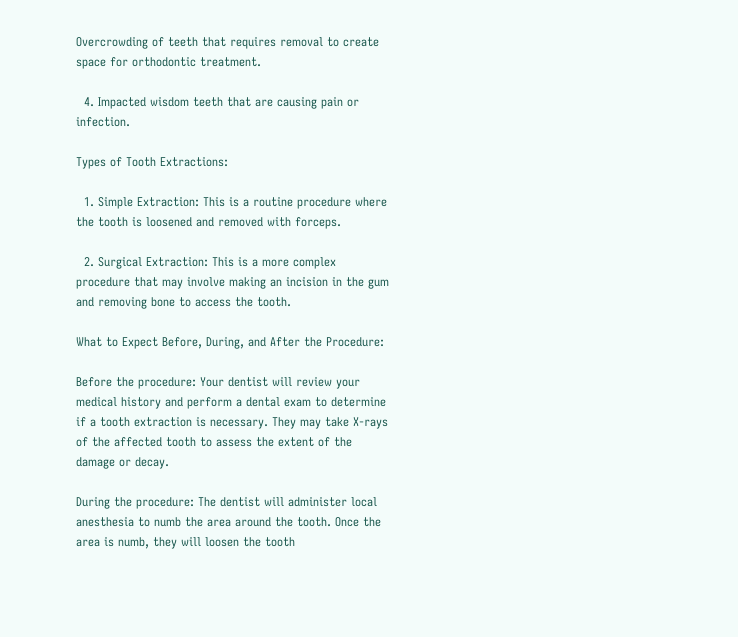Overcrowding of teeth that requires removal to create space for orthodontic treatment.

  4. Impacted wisdom teeth that are causing pain or infection.

Types of Tooth Extractions:

  1. Simple Extraction: This is a routine procedure where the tooth is loosened and removed with forceps.

  2. Surgical Extraction: This is a more complex procedure that may involve making an incision in the gum and removing bone to access the tooth.

What to Expect Before, During, and After the Procedure:

Before the procedure: Your dentist will review your medical history and perform a dental exam to determine if a tooth extraction is necessary. They may take X-rays of the affected tooth to assess the extent of the damage or decay.

During the procedure: The dentist will administer local anesthesia to numb the area around the tooth. Once the area is numb, they will loosen the tooth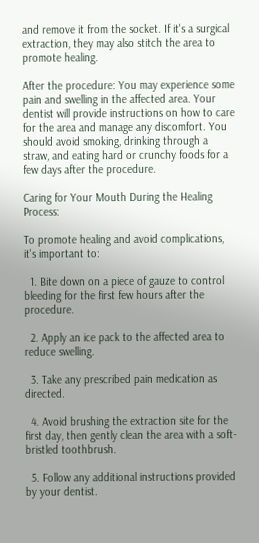and remove it from the socket. If it's a surgical extraction, they may also stitch the area to promote healing.

After the procedure: You may experience some pain and swelling in the affected area. Your dentist will provide instructions on how to care for the area and manage any discomfort. You should avoid smoking, drinking through a straw, and eating hard or crunchy foods for a few days after the procedure.

Caring for Your Mouth During the Healing Process:

To promote healing and avoid complications, it's important to:

  1. Bite down on a piece of gauze to control bleeding for the first few hours after the procedure.

  2. Apply an ice pack to the affected area to reduce swelling.

  3. Take any prescribed pain medication as directed.

  4. Avoid brushing the extraction site for the first day, then gently clean the area with a soft-bristled toothbrush.

  5. Follow any additional instructions provided by your dentist.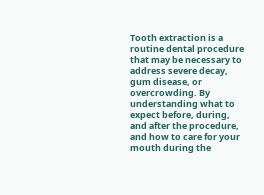Tooth extraction is a routine dental procedure that may be necessary to address severe decay, gum disease, or overcrowding. By understanding what to expect before, during, and after the procedure, and how to care for your mouth during the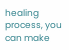healing process, you can make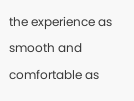the experience as smooth and comfortable as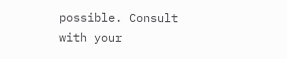possible. Consult with your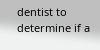dentist to determine if a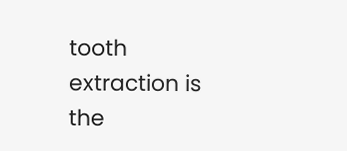tooth extraction is the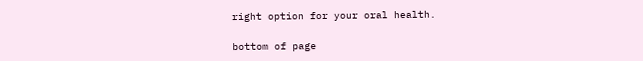right option for your oral health.

bottom of page